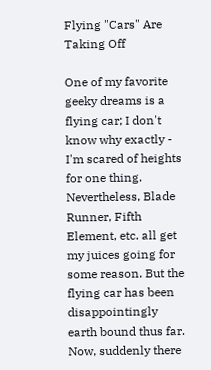Flying "Cars" Are Taking Off

One of my favorite geeky dreams is a flying car; I don't know why exactly - I'm scared of heights for one thing. Nevertheless, Blade Runner, Fifth Element, etc. all get my juices going for some reason. But the flying car has been disappointingly earth bound thus far. Now, suddenly there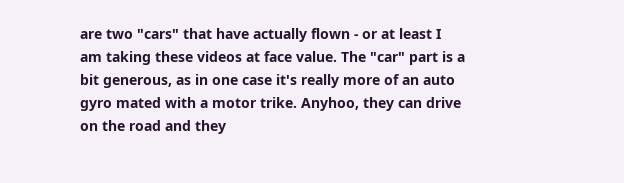are two "cars" that have actually flown - or at least I am taking these videos at face value. The "car" part is a bit generous, as in one case it's really more of an auto gyro mated with a motor trike. Anyhoo, they can drive on the road and they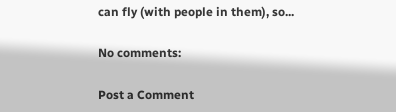can fly (with people in them), so...

No comments:

Post a Comment